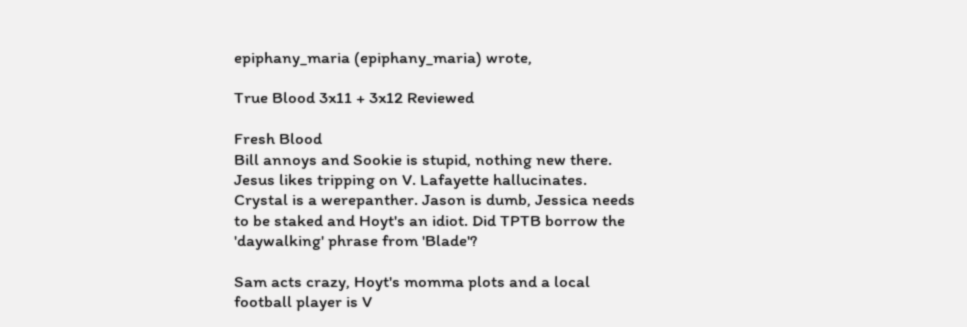epiphany_maria (epiphany_maria) wrote,

True Blood 3x11 + 3x12 Reviewed

Fresh Blood
Bill annoys and Sookie is stupid, nothing new there. Jesus likes tripping on V. Lafayette hallucinates. Crystal is a werepanther. Jason is dumb, Jessica needs to be staked and Hoyt's an idiot. Did TPTB borrow the 'daywalking' phrase from 'Blade'?

Sam acts crazy, Hoyt's momma plots and a local football player is V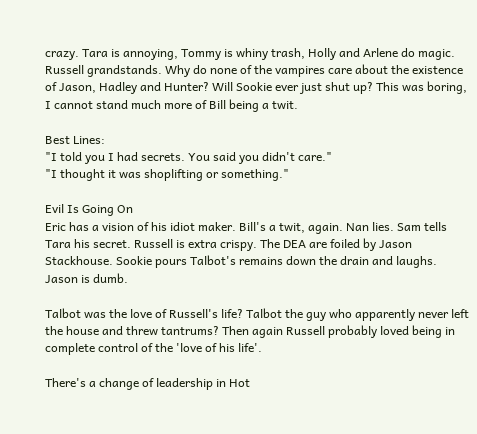crazy. Tara is annoying, Tommy is whiny trash, Holly and Arlene do magic. Russell grandstands. Why do none of the vampires care about the existence of Jason, Hadley and Hunter? Will Sookie ever just shut up? This was boring, I cannot stand much more of Bill being a twit.

Best Lines:
"I told you I had secrets. You said you didn't care."
"I thought it was shoplifting or something."

Evil Is Going On
Eric has a vision of his idiot maker. Bill's a twit, again. Nan lies. Sam tells Tara his secret. Russell is extra crispy. The DEA are foiled by Jason Stackhouse. Sookie pours Talbot's remains down the drain and laughs. Jason is dumb.

Talbot was the love of Russell's life? Talbot the guy who apparently never left the house and threw tantrums? Then again Russell probably loved being in complete control of the 'love of his life'.

There's a change of leadership in Hot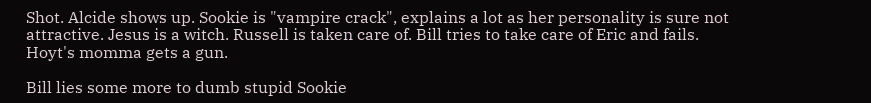Shot. Alcide shows up. Sookie is "vampire crack", explains a lot as her personality is sure not attractive. Jesus is a witch. Russell is taken care of. Bill tries to take care of Eric and fails. Hoyt's momma gets a gun.

Bill lies some more to dumb stupid Sookie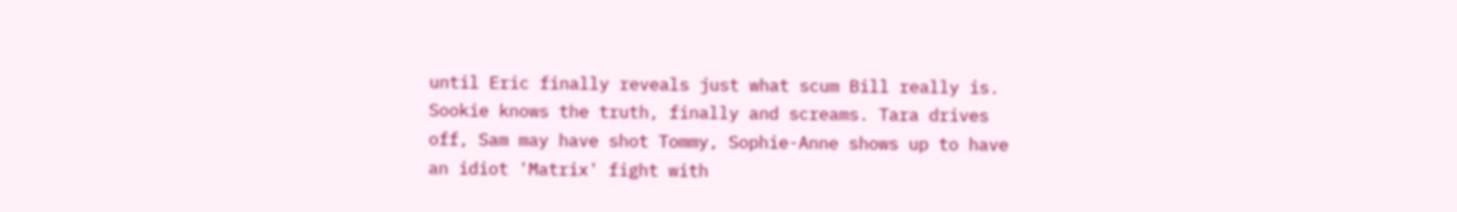until Eric finally reveals just what scum Bill really is. Sookie knows the truth, finally and screams. Tara drives off, Sam may have shot Tommy, Sophie-Anne shows up to have an idiot 'Matrix' fight with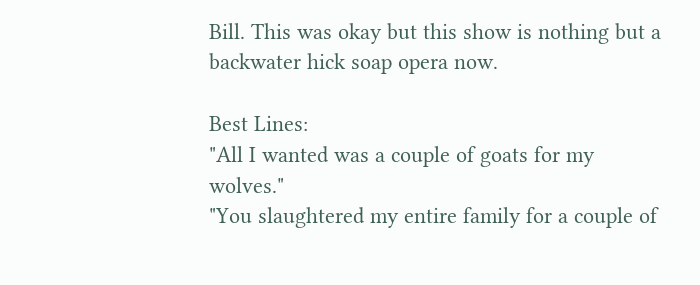Bill. This was okay but this show is nothing but a backwater hick soap opera now.

Best Lines:
"All I wanted was a couple of goats for my wolves."
"You slaughtered my entire family for a couple of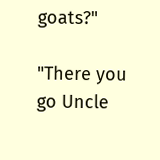goats?"

"There you go Uncle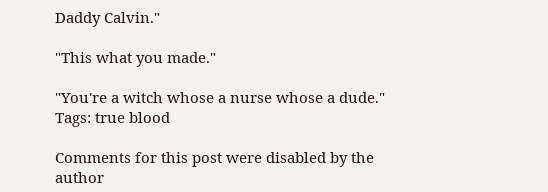Daddy Calvin."

"This what you made."

"You're a witch whose a nurse whose a dude."
Tags: true blood

Comments for this post were disabled by the author